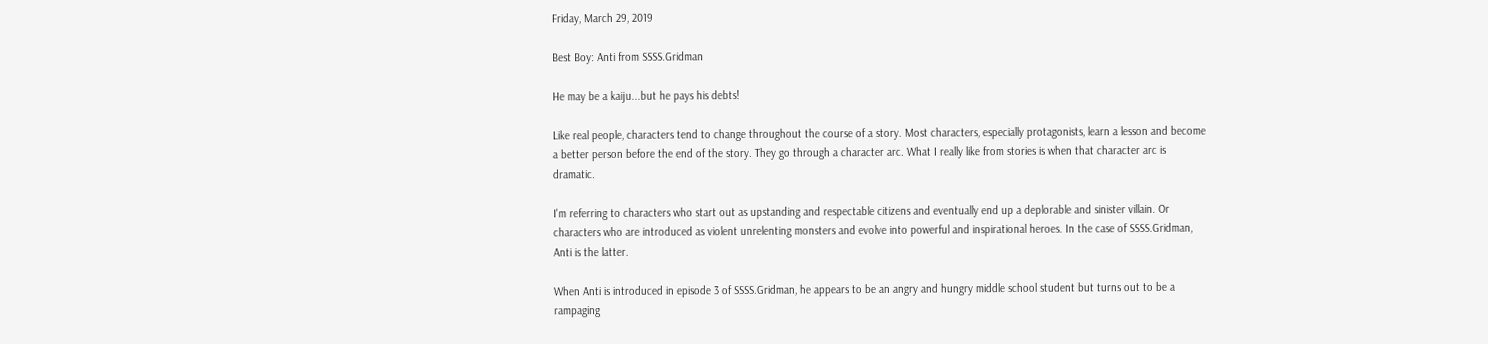Friday, March 29, 2019

Best Boy: Anti from SSSS.Gridman

He may be a kaiju...but he pays his debts!

Like real people, characters tend to change throughout the course of a story. Most characters, especially protagonists, learn a lesson and become a better person before the end of the story. They go through a character arc. What I really like from stories is when that character arc is dramatic.

I'm referring to characters who start out as upstanding and respectable citizens and eventually end up a deplorable and sinister villain. Or characters who are introduced as violent unrelenting monsters and evolve into powerful and inspirational heroes. In the case of SSSS.Gridman, Anti is the latter.

When Anti is introduced in episode 3 of SSSS.Gridman, he appears to be an angry and hungry middle school student but turns out to be a rampaging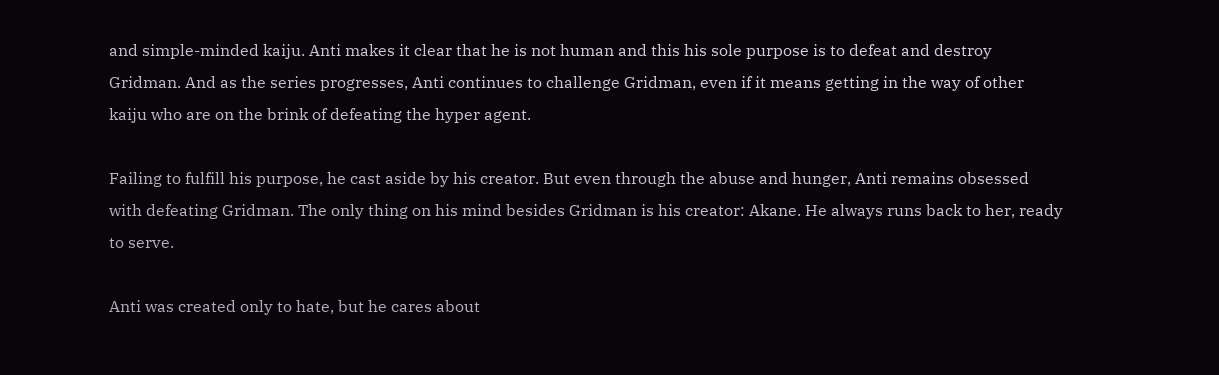and simple-minded kaiju. Anti makes it clear that he is not human and this his sole purpose is to defeat and destroy Gridman. And as the series progresses, Anti continues to challenge Gridman, even if it means getting in the way of other kaiju who are on the brink of defeating the hyper agent.

Failing to fulfill his purpose, he cast aside by his creator. But even through the abuse and hunger, Anti remains obsessed with defeating Gridman. The only thing on his mind besides Gridman is his creator: Akane. He always runs back to her, ready to serve.

Anti was created only to hate, but he cares about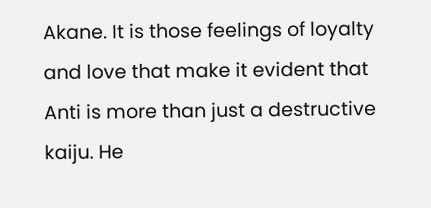Akane. It is those feelings of loyalty and love that make it evident that Anti is more than just a destructive kaiju. He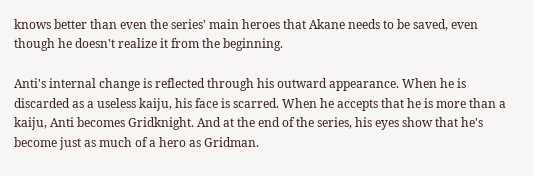knows better than even the series' main heroes that Akane needs to be saved, even though he doesn't realize it from the beginning.

Anti's internal change is reflected through his outward appearance. When he is discarded as a useless kaiju, his face is scarred. When he accepts that he is more than a kaiju, Anti becomes Gridknight. And at the end of the series, his eyes show that he's become just as much of a hero as Gridman.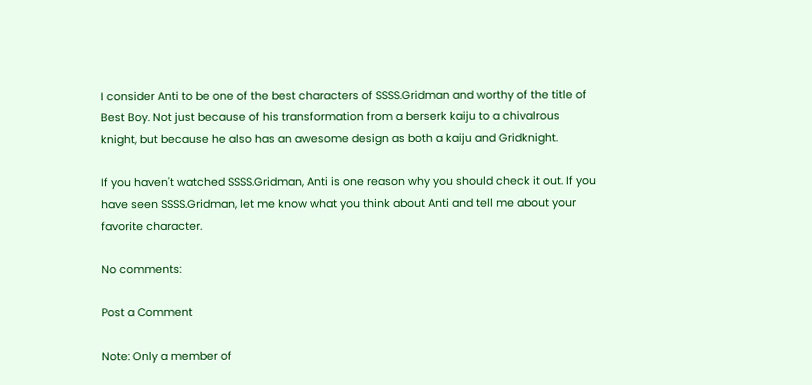I consider Anti to be one of the best characters of SSSS.Gridman and worthy of the title of Best Boy. Not just because of his transformation from a berserk kaiju to a chivalrous knight, but because he also has an awesome design as both a kaiju and Gridknight.

If you haven't watched SSSS.Gridman, Anti is one reason why you should check it out. If you have seen SSSS.Gridman, let me know what you think about Anti and tell me about your favorite character.

No comments:

Post a Comment

Note: Only a member of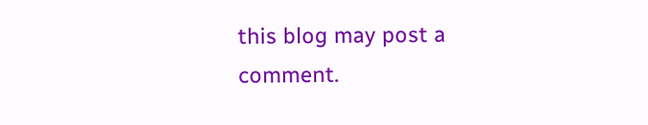this blog may post a comment.